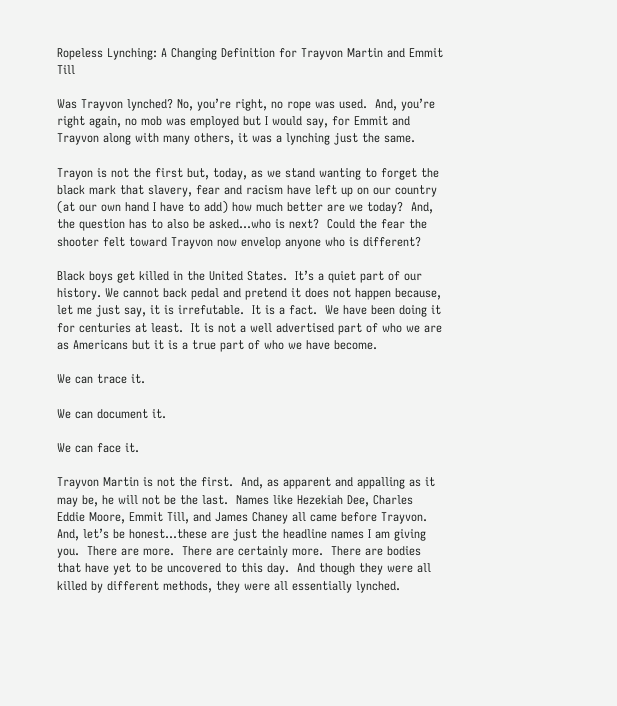Ropeless Lynching: A Changing Definition for Trayvon Martin and Emmit Till

Was Trayvon lynched? No, you’re right, no rope was used.  And, you’re right again, no mob was employed but I would say, for Emmit and Trayvon along with many others, it was a lynching just the same.

Trayon is not the first but, today, as we stand wanting to forget the black mark that slavery, fear and racism have left up on our country (at our own hand I have to add) how much better are we today?  And, the question has to also be asked…who is next?  Could the fear the shooter felt toward Trayvon now envelop anyone who is different?

Black boys get killed in the United States.  It’s a quiet part of our history. We cannot back pedal and pretend it does not happen because, let me just say, it is irrefutable.  It is a fact.  We have been doing it for centuries at least.  It is not a well advertised part of who we are as Americans but it is a true part of who we have become.

We can trace it.

We can document it.

We can face it.

Trayvon Martin is not the first.  And, as apparent and appalling as it may be, he will not be the last.  Names like Hezekiah Dee, Charles Eddie Moore, Emmit Till, and James Chaney all came before Trayvon.  And, let’s be honest…these are just the headline names I am giving you.  There are more.  There are certainly more.  There are bodies that have yet to be uncovered to this day.  And though they were all killed by different methods, they were all essentially lynched.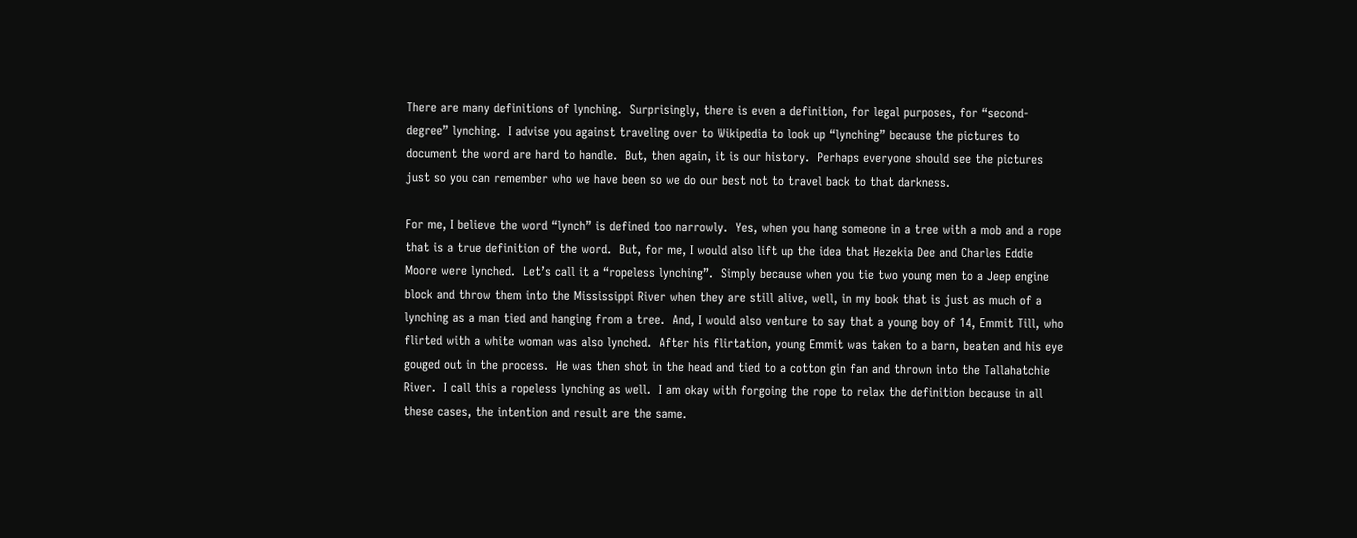There are many definitions of lynching.  Surprisingly, there is even a definition, for legal purposes, for “second-degree” lynching.  I advise you against traveling over to Wikipedia to look up “lynching” because the pictures to document the word are hard to handle.  But, then again, it is our history.  Perhaps everyone should see the pictures just so you can remember who we have been so we do our best not to travel back to that darkness.

For me, I believe the word “lynch” is defined too narrowly.  Yes, when you hang someone in a tree with a mob and a rope that is a true definition of the word.  But, for me, I would also lift up the idea that Hezekia Dee and Charles Eddie Moore were lynched.  Let’s call it a “ropeless lynching”.  Simply because when you tie two young men to a Jeep engine block and throw them into the Mississippi River when they are still alive, well, in my book that is just as much of a lynching as a man tied and hanging from a tree.  And, I would also venture to say that a young boy of 14, Emmit Till, who flirted with a white woman was also lynched.  After his flirtation, young Emmit was taken to a barn, beaten and his eye gouged out in the process.  He was then shot in the head and tied to a cotton gin fan and thrown into the Tallahatchie River.  I call this a ropeless lynching as well.  I am okay with forgoing the rope to relax the definition because in all these cases, the intention and result are the same.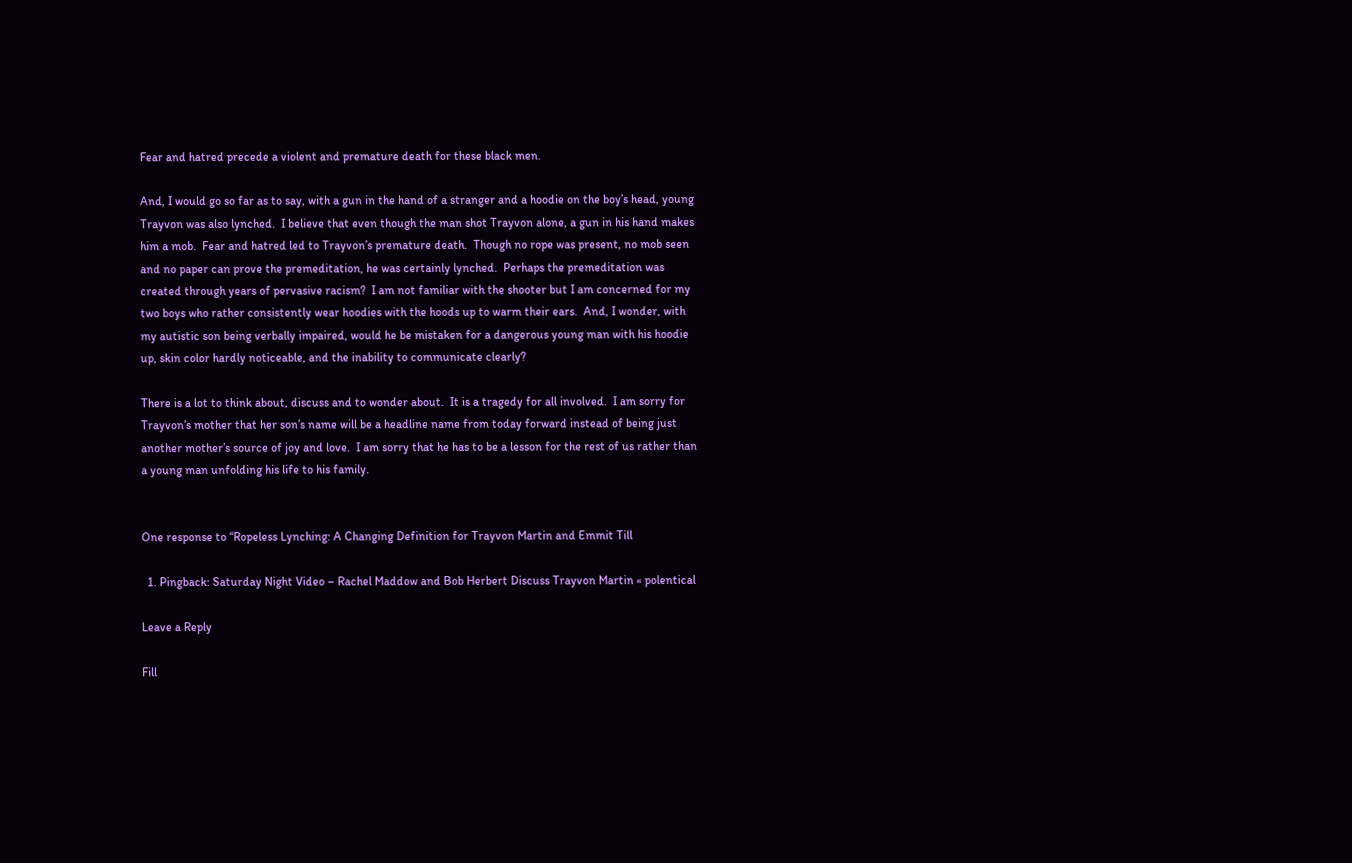Fear and hatred precede a violent and premature death for these black men.

And, I would go so far as to say, with a gun in the hand of a stranger and a hoodie on the boy’s head, young Trayvon was also lynched.  I believe that even though the man shot Trayvon alone, a gun in his hand makes him a mob.  Fear and hatred led to Trayvon’s premature death.  Though no rope was present, no mob seen and no paper can prove the premeditation, he was certainly lynched.  Perhaps the premeditation was created through years of pervasive racism?  I am not familiar with the shooter but I am concerned for my two boys who rather consistently wear hoodies with the hoods up to warm their ears.  And, I wonder, with my autistic son being verbally impaired, would he be mistaken for a dangerous young man with his hoodie up, skin color hardly noticeable, and the inability to communicate clearly?

There is a lot to think about, discuss and to wonder about.  It is a tragedy for all involved.  I am sorry for Trayvon’s mother that her son’s name will be a headline name from today forward instead of being just another mother’s source of joy and love.  I am sorry that he has to be a lesson for the rest of us rather than a young man unfolding his life to his family.


One response to “Ropeless Lynching: A Changing Definition for Trayvon Martin and Emmit Till

  1. Pingback: Saturday Night Video – Rachel Maddow and Bob Herbert Discuss Trayvon Martin « polentical

Leave a Reply

Fill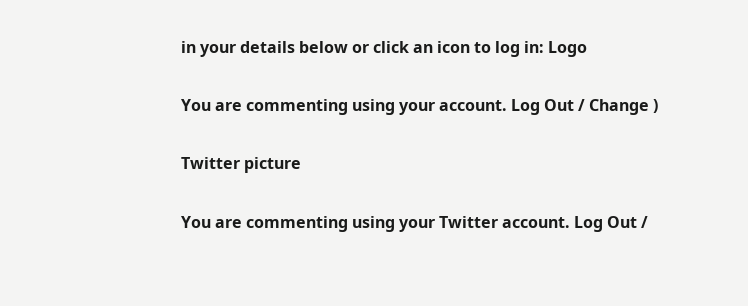in your details below or click an icon to log in: Logo

You are commenting using your account. Log Out / Change )

Twitter picture

You are commenting using your Twitter account. Log Out /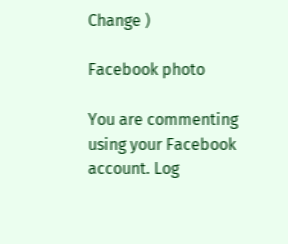Change )

Facebook photo

You are commenting using your Facebook account. Log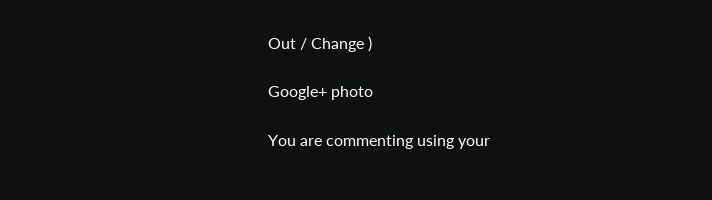Out / Change )

Google+ photo

You are commenting using your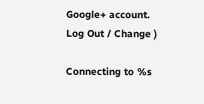Google+ account. Log Out / Change )

Connecting to %s